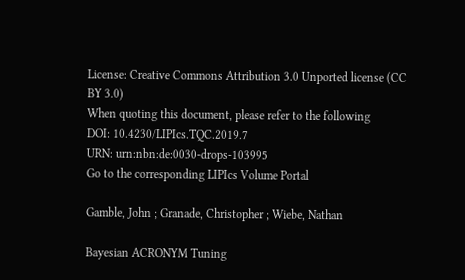License: Creative Commons Attribution 3.0 Unported license (CC BY 3.0)
When quoting this document, please refer to the following
DOI: 10.4230/LIPIcs.TQC.2019.7
URN: urn:nbn:de:0030-drops-103995
Go to the corresponding LIPIcs Volume Portal

Gamble, John ; Granade, Christopher ; Wiebe, Nathan

Bayesian ACRONYM Tuning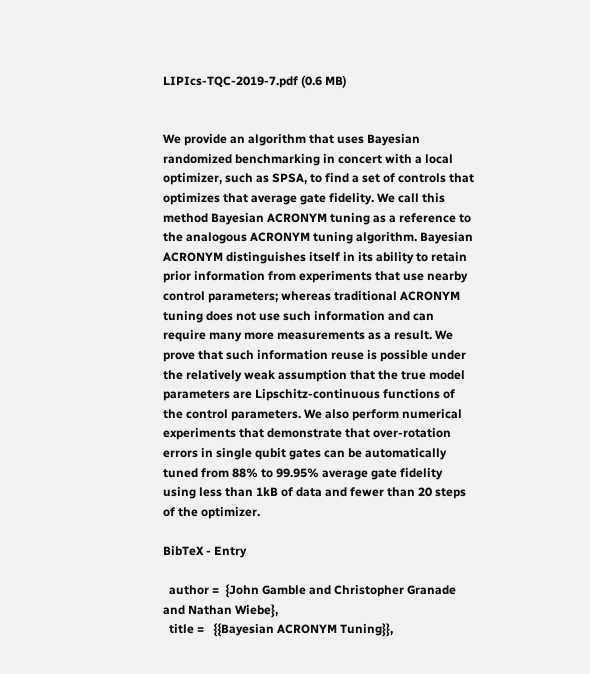LIPIcs-TQC-2019-7.pdf (0.6 MB)


We provide an algorithm that uses Bayesian randomized benchmarking in concert with a local optimizer, such as SPSA, to find a set of controls that optimizes that average gate fidelity. We call this method Bayesian ACRONYM tuning as a reference to the analogous ACRONYM tuning algorithm. Bayesian ACRONYM distinguishes itself in its ability to retain prior information from experiments that use nearby control parameters; whereas traditional ACRONYM tuning does not use such information and can require many more measurements as a result. We prove that such information reuse is possible under the relatively weak assumption that the true model parameters are Lipschitz-continuous functions of the control parameters. We also perform numerical experiments that demonstrate that over-rotation errors in single qubit gates can be automatically tuned from 88% to 99.95% average gate fidelity using less than 1kB of data and fewer than 20 steps of the optimizer.

BibTeX - Entry

  author =  {John Gamble and Christopher Granade and Nathan Wiebe},
  title =   {{Bayesian ACRONYM Tuning}},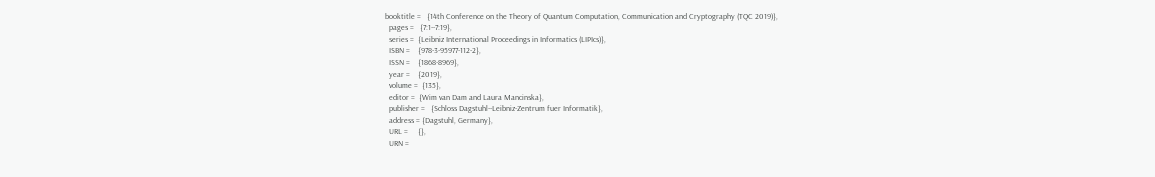booktitle =   {14th Conference on the Theory of Quantum Computation, Communication and Cryptography (TQC 2019)},
  pages =   {7:1--7:19},
  series =  {Leibniz International Proceedings in Informatics (LIPIcs)},
  ISBN =    {978-3-95977-112-2},
  ISSN =    {1868-8969},
  year =    {2019},
  volume =  {135},
  editor =  {Wim van Dam and Laura Mancinska},
  publisher =   {Schloss Dagstuhl--Leibniz-Zentrum fuer Informatik},
  address = {Dagstuhl, Germany},
  URL =     {},
  URN =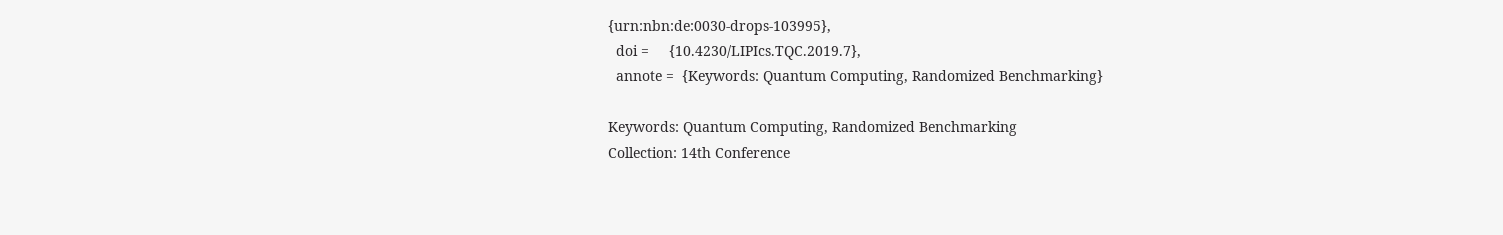{urn:nbn:de:0030-drops-103995},
  doi =     {10.4230/LIPIcs.TQC.2019.7},
  annote =  {Keywords: Quantum Computing, Randomized Benchmarking}

Keywords: Quantum Computing, Randomized Benchmarking
Collection: 14th Conference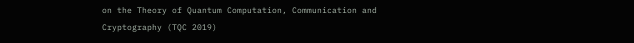on the Theory of Quantum Computation, Communication and Cryptography (TQC 2019)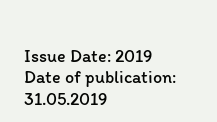Issue Date: 2019
Date of publication: 31.05.2019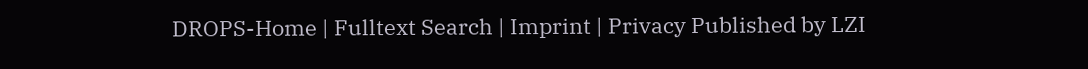DROPS-Home | Fulltext Search | Imprint | Privacy Published by LZI